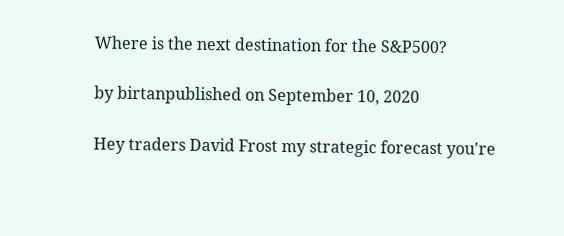Where is the next destination for the S&P500?

by birtanpublished on September 10, 2020

Hey traders David Frost my strategic forecast you're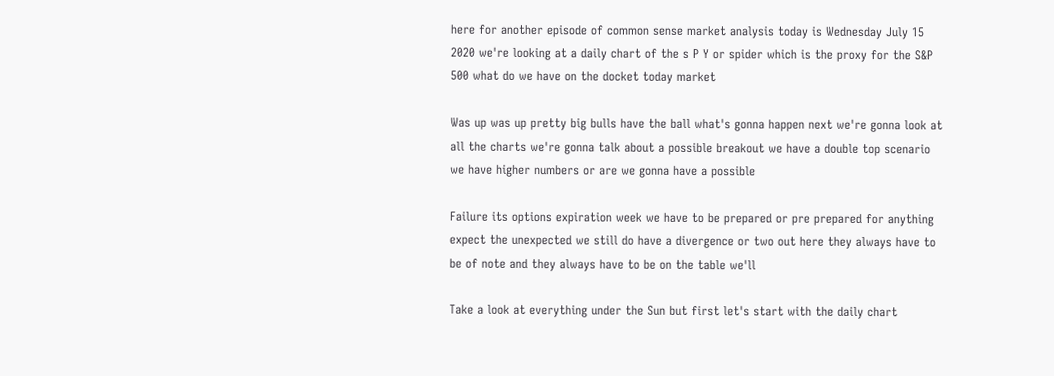here for another episode of common sense market analysis today is Wednesday July 15 2020 we're looking at a daily chart of the s P Y or spider which is the proxy for the S&P 500 what do we have on the docket today market

Was up was up pretty big bulls have the ball what's gonna happen next we're gonna look at all the charts we're gonna talk about a possible breakout we have a double top scenario we have higher numbers or are we gonna have a possible

Failure its options expiration week we have to be prepared or pre prepared for anything expect the unexpected we still do have a divergence or two out here they always have to be of note and they always have to be on the table we'll

Take a look at everything under the Sun but first let's start with the daily chart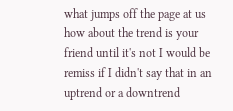what jumps off the page at us how about the trend is your friend until it's not I would be remiss if I didn't say that in an uptrend or a downtrend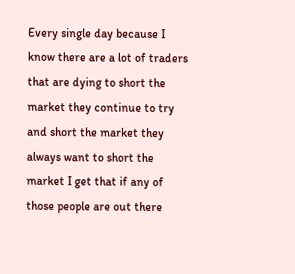Every single day because I know there are a lot of traders that are dying to short the market they continue to try and short the market they always want to short the market I get that if any of those people are out there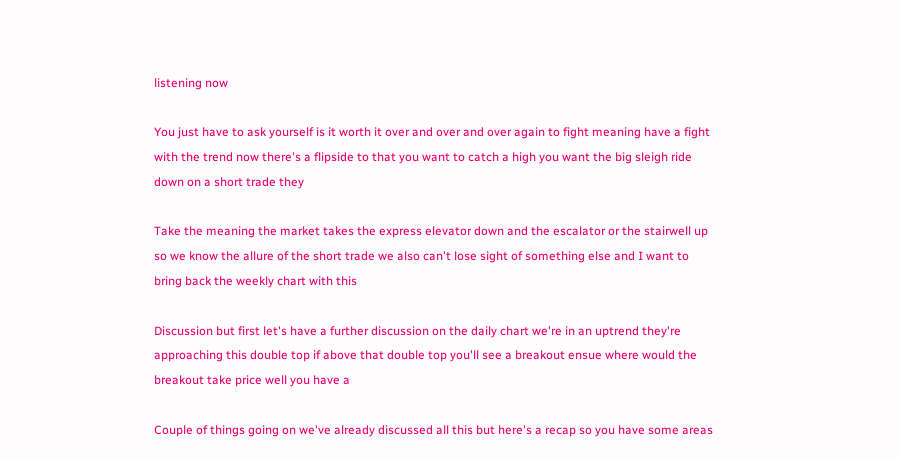listening now

You just have to ask yourself is it worth it over and over and over again to fight meaning have a fight with the trend now there's a flipside to that you want to catch a high you want the big sleigh ride down on a short trade they

Take the meaning the market takes the express elevator down and the escalator or the stairwell up so we know the allure of the short trade we also can't lose sight of something else and I want to bring back the weekly chart with this

Discussion but first let's have a further discussion on the daily chart we're in an uptrend they're approaching this double top if above that double top you'll see a breakout ensue where would the breakout take price well you have a

Couple of things going on we've already discussed all this but here's a recap so you have some areas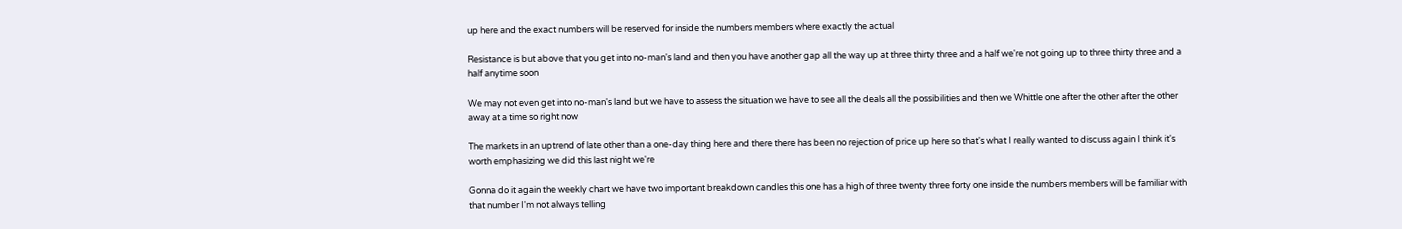up here and the exact numbers will be reserved for inside the numbers members where exactly the actual

Resistance is but above that you get into no-man's land and then you have another gap all the way up at three thirty three and a half we're not going up to three thirty three and a half anytime soon

We may not even get into no-man's land but we have to assess the situation we have to see all the deals all the possibilities and then we Whittle one after the other after the other away at a time so right now

The markets in an uptrend of late other than a one-day thing here and there there has been no rejection of price up here so that's what I really wanted to discuss again I think it's worth emphasizing we did this last night we're

Gonna do it again the weekly chart we have two important breakdown candles this one has a high of three twenty three forty one inside the numbers members will be familiar with that number I'm not always telling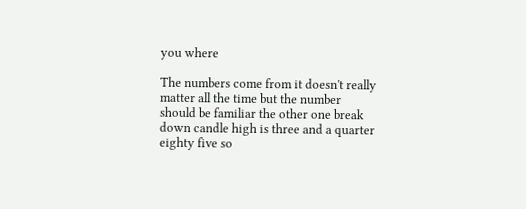you where

The numbers come from it doesn't really matter all the time but the number should be familiar the other one break down candle high is three and a quarter eighty five so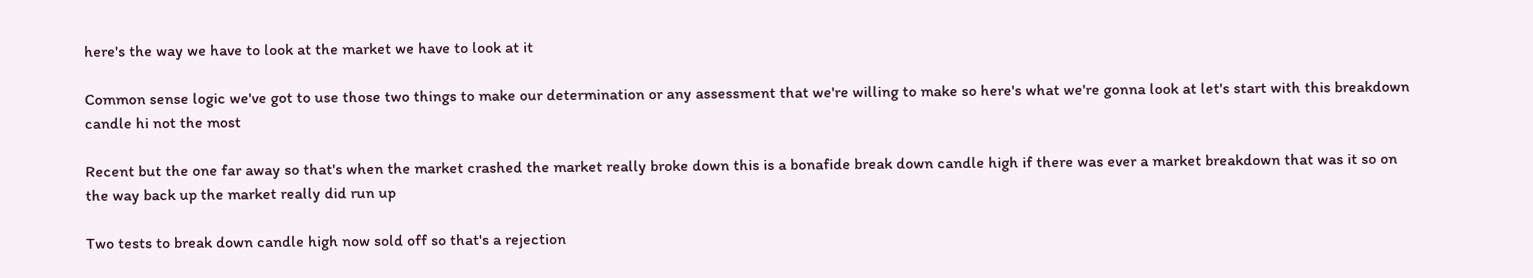here's the way we have to look at the market we have to look at it

Common sense logic we've got to use those two things to make our determination or any assessment that we're willing to make so here's what we're gonna look at let's start with this breakdown candle hi not the most

Recent but the one far away so that's when the market crashed the market really broke down this is a bonafide break down candle high if there was ever a market breakdown that was it so on the way back up the market really did run up

Two tests to break down candle high now sold off so that's a rejection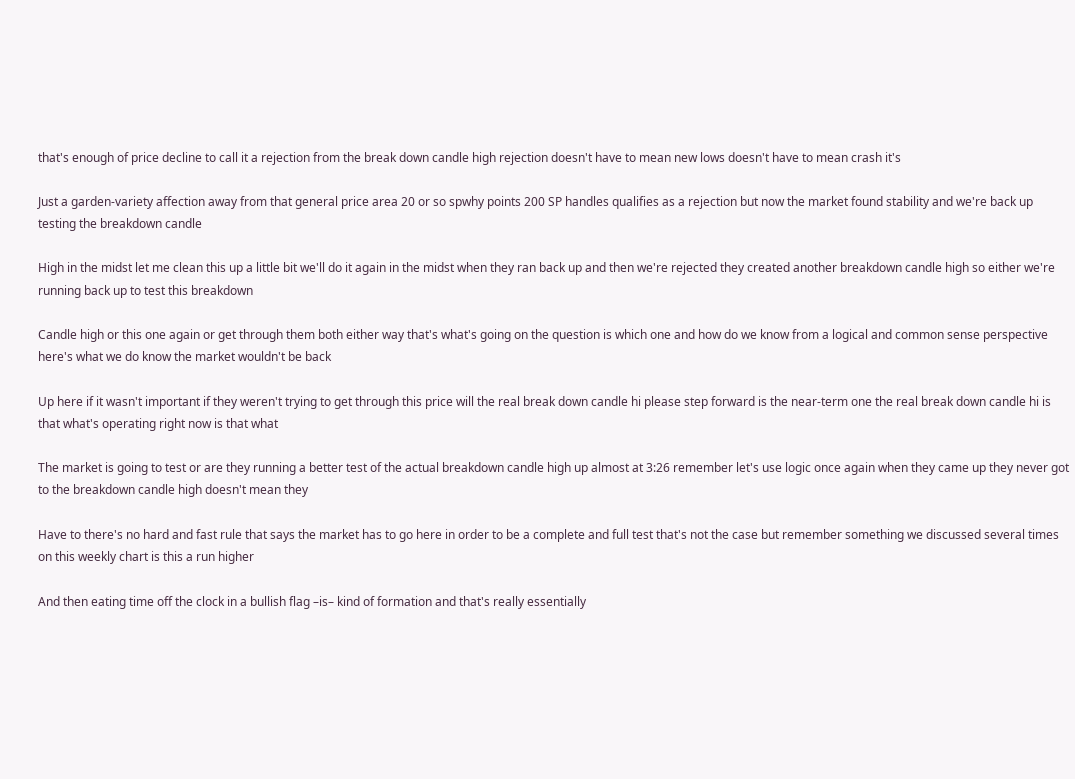that's enough of price decline to call it a rejection from the break down candle high rejection doesn't have to mean new lows doesn't have to mean crash it's

Just a garden-variety affection away from that general price area 20 or so spwhy points 200 SP handles qualifies as a rejection but now the market found stability and we're back up testing the breakdown candle

High in the midst let me clean this up a little bit we'll do it again in the midst when they ran back up and then we're rejected they created another breakdown candle high so either we're running back up to test this breakdown

Candle high or this one again or get through them both either way that's what's going on the question is which one and how do we know from a logical and common sense perspective here's what we do know the market wouldn't be back

Up here if it wasn't important if they weren't trying to get through this price will the real break down candle hi please step forward is the near-term one the real break down candle hi is that what's operating right now is that what

The market is going to test or are they running a better test of the actual breakdown candle high up almost at 3:26 remember let's use logic once again when they came up they never got to the breakdown candle high doesn't mean they

Have to there's no hard and fast rule that says the market has to go here in order to be a complete and full test that's not the case but remember something we discussed several times on this weekly chart is this a run higher

And then eating time off the clock in a bullish flag –is– kind of formation and that's really essentially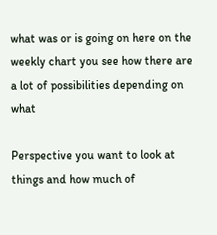what was or is going on here on the weekly chart you see how there are a lot of possibilities depending on what

Perspective you want to look at things and how much of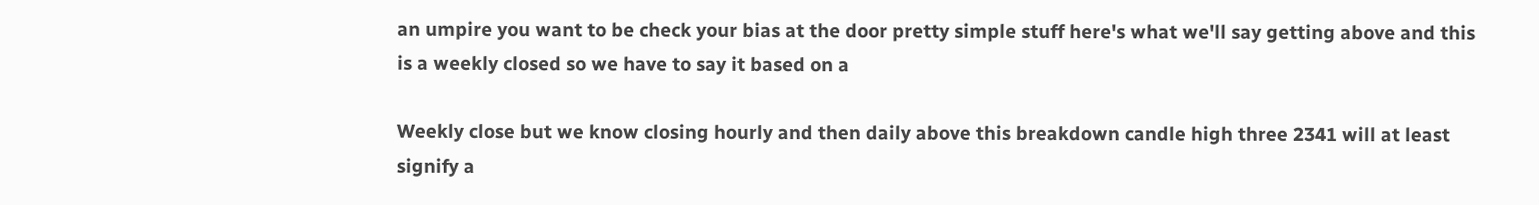an umpire you want to be check your bias at the door pretty simple stuff here's what we'll say getting above and this is a weekly closed so we have to say it based on a

Weekly close but we know closing hourly and then daily above this breakdown candle high three 2341 will at least signify a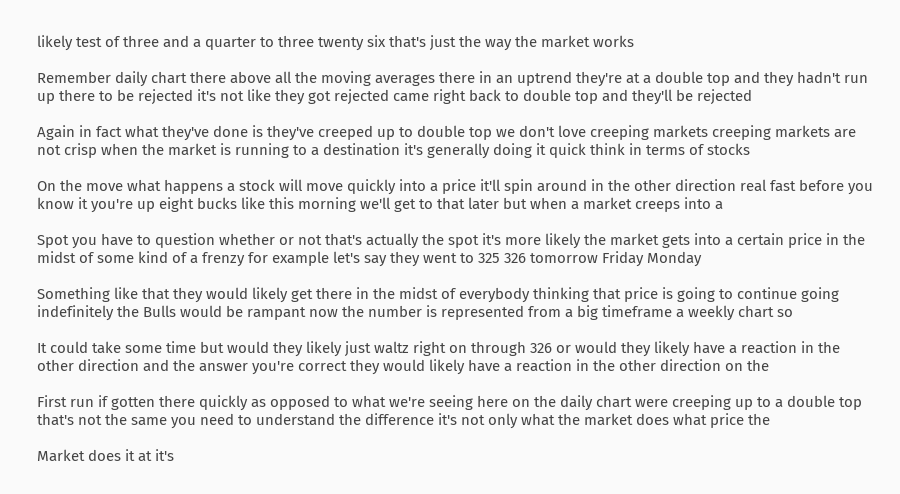likely test of three and a quarter to three twenty six that's just the way the market works

Remember daily chart there above all the moving averages there in an uptrend they're at a double top and they hadn't run up there to be rejected it's not like they got rejected came right back to double top and they'll be rejected

Again in fact what they've done is they've creeped up to double top we don't love creeping markets creeping markets are not crisp when the market is running to a destination it's generally doing it quick think in terms of stocks

On the move what happens a stock will move quickly into a price it'll spin around in the other direction real fast before you know it you're up eight bucks like this morning we'll get to that later but when a market creeps into a

Spot you have to question whether or not that's actually the spot it's more likely the market gets into a certain price in the midst of some kind of a frenzy for example let's say they went to 325 326 tomorrow Friday Monday

Something like that they would likely get there in the midst of everybody thinking that price is going to continue going indefinitely the Bulls would be rampant now the number is represented from a big timeframe a weekly chart so

It could take some time but would they likely just waltz right on through 326 or would they likely have a reaction in the other direction and the answer you're correct they would likely have a reaction in the other direction on the

First run if gotten there quickly as opposed to what we're seeing here on the daily chart were creeping up to a double top that's not the same you need to understand the difference it's not only what the market does what price the

Market does it at it's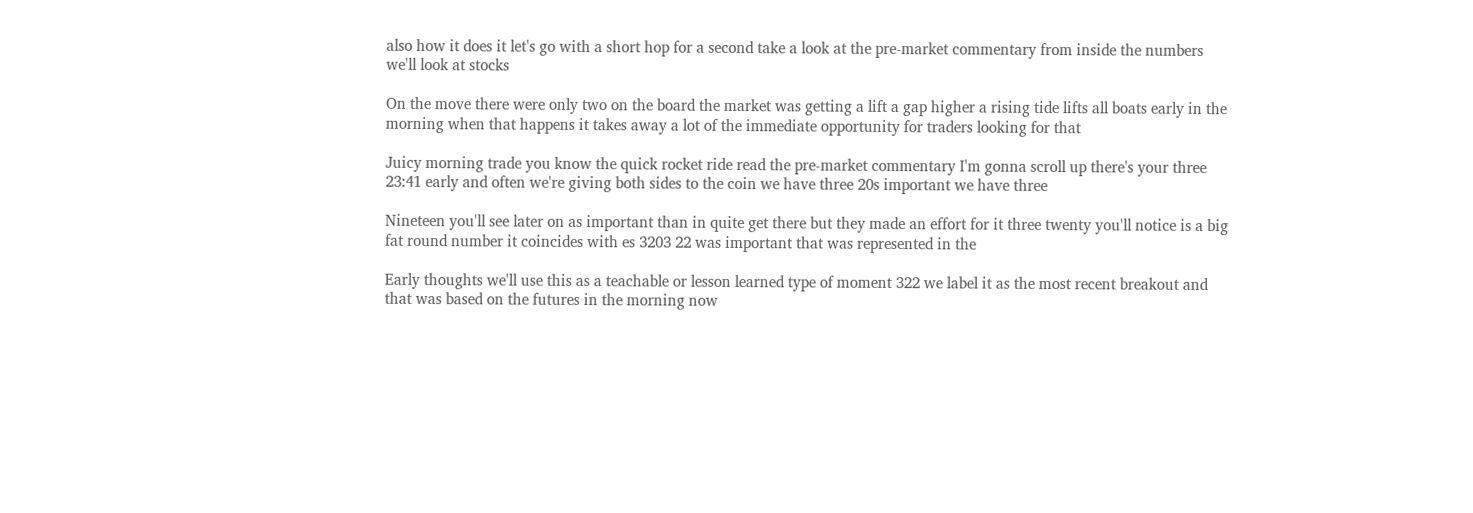also how it does it let's go with a short hop for a second take a look at the pre-market commentary from inside the numbers we'll look at stocks

On the move there were only two on the board the market was getting a lift a gap higher a rising tide lifts all boats early in the morning when that happens it takes away a lot of the immediate opportunity for traders looking for that

Juicy morning trade you know the quick rocket ride read the pre-market commentary I'm gonna scroll up there's your three 23:41 early and often we're giving both sides to the coin we have three 20s important we have three

Nineteen you'll see later on as important than in quite get there but they made an effort for it three twenty you'll notice is a big fat round number it coincides with es 3203 22 was important that was represented in the

Early thoughts we'll use this as a teachable or lesson learned type of moment 322 we label it as the most recent breakout and that was based on the futures in the morning now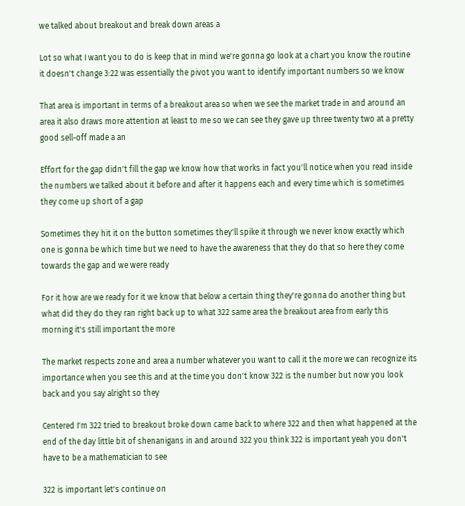we talked about breakout and break down areas a

Lot so what I want you to do is keep that in mind we're gonna go look at a chart you know the routine it doesn't change 3:22 was essentially the pivot you want to identify important numbers so we know

That area is important in terms of a breakout area so when we see the market trade in and around an area it also draws more attention at least to me so we can see they gave up three twenty two at a pretty good sell-off made a an

Effort for the gap didn't fill the gap we know how that works in fact you'll notice when you read inside the numbers we talked about it before and after it happens each and every time which is sometimes they come up short of a gap

Sometimes they hit it on the button sometimes they'll spike it through we never know exactly which one is gonna be which time but we need to have the awareness that they do that so here they come towards the gap and we were ready

For it how are we ready for it we know that below a certain thing they're gonna do another thing but what did they do they ran right back up to what 322 same area the breakout area from early this morning it's still important the more

The market respects zone and area a number whatever you want to call it the more we can recognize its importance when you see this and at the time you don't know 322 is the number but now you look back and you say alright so they

Centered I'm 322 tried to breakout broke down came back to where 322 and then what happened at the end of the day little bit of shenanigans in and around 322 you think 322 is important yeah you don't have to be a mathematician to see

322 is important let's continue on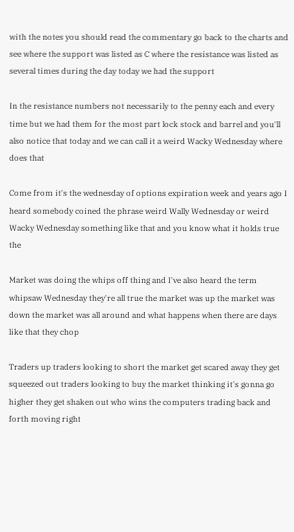with the notes you should read the commentary go back to the charts and see where the support was listed as C where the resistance was listed as several times during the day today we had the support

In the resistance numbers not necessarily to the penny each and every time but we had them for the most part lock stock and barrel and you'll also notice that today and we can call it a weird Wacky Wednesday where does that

Come from it's the wednesday of options expiration week and years ago I heard somebody coined the phrase weird Wally Wednesday or weird Wacky Wednesday something like that and you know what it holds true the

Market was doing the whips off thing and I've also heard the term whipsaw Wednesday they're all true the market was up the market was down the market was all around and what happens when there are days like that they chop

Traders up traders looking to short the market get scared away they get squeezed out traders looking to buy the market thinking it's gonna go higher they get shaken out who wins the computers trading back and forth moving right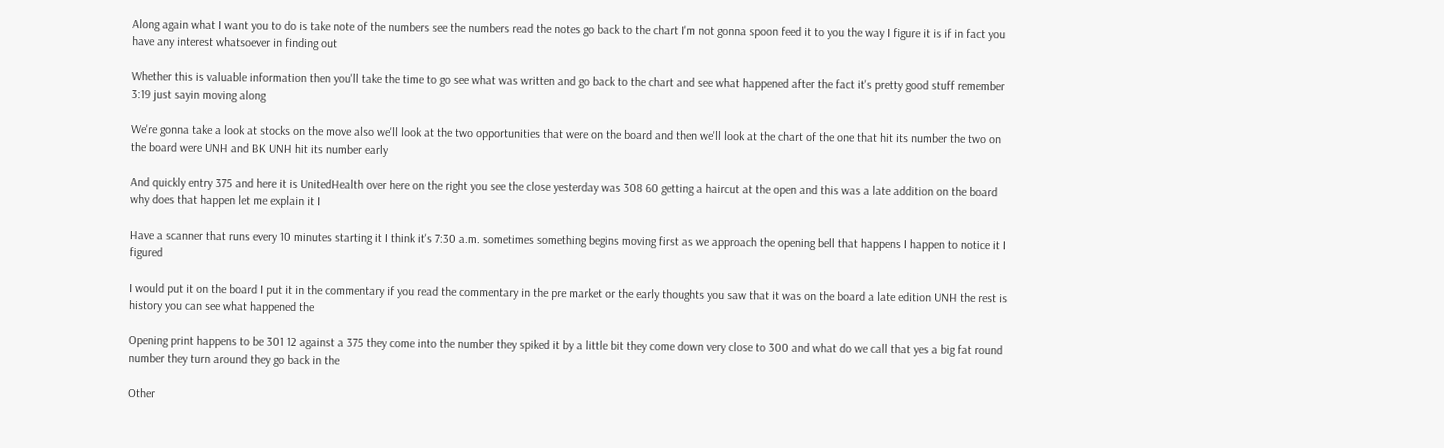Along again what I want you to do is take note of the numbers see the numbers read the notes go back to the chart I'm not gonna spoon feed it to you the way I figure it is if in fact you have any interest whatsoever in finding out

Whether this is valuable information then you'll take the time to go see what was written and go back to the chart and see what happened after the fact it's pretty good stuff remember 3:19 just sayin moving along

We're gonna take a look at stocks on the move also we'll look at the two opportunities that were on the board and then we'll look at the chart of the one that hit its number the two on the board were UNH and BK UNH hit its number early

And quickly entry 375 and here it is UnitedHealth over here on the right you see the close yesterday was 308 60 getting a haircut at the open and this was a late addition on the board why does that happen let me explain it I

Have a scanner that runs every 10 minutes starting it I think it's 7:30 a.m. sometimes something begins moving first as we approach the opening bell that happens I happen to notice it I figured

I would put it on the board I put it in the commentary if you read the commentary in the pre market or the early thoughts you saw that it was on the board a late edition UNH the rest is history you can see what happened the

Opening print happens to be 301 12 against a 375 they come into the number they spiked it by a little bit they come down very close to 300 and what do we call that yes a big fat round number they turn around they go back in the

Other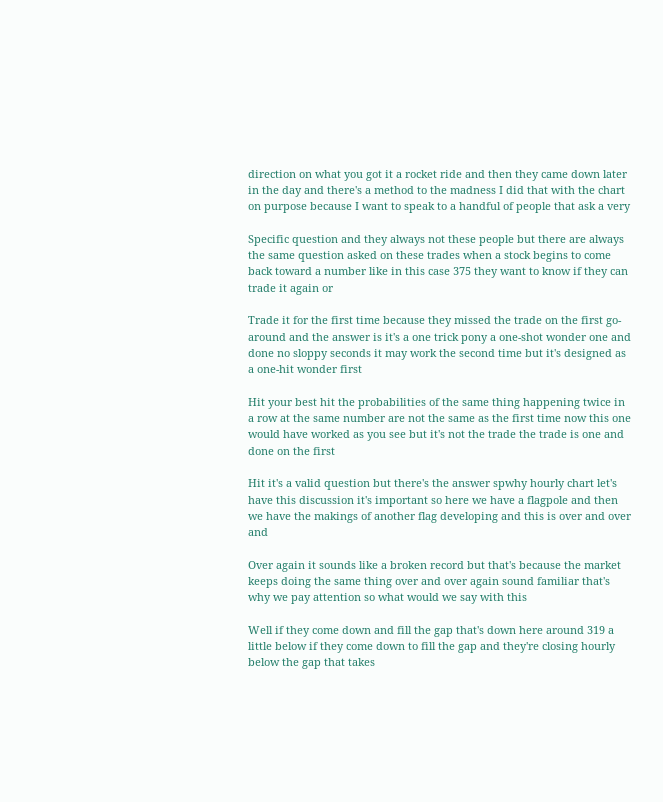direction on what you got it a rocket ride and then they came down later in the day and there's a method to the madness I did that with the chart on purpose because I want to speak to a handful of people that ask a very

Specific question and they always not these people but there are always the same question asked on these trades when a stock begins to come back toward a number like in this case 375 they want to know if they can trade it again or

Trade it for the first time because they missed the trade on the first go-around and the answer is it's a one trick pony a one-shot wonder one and done no sloppy seconds it may work the second time but it's designed as a one-hit wonder first

Hit your best hit the probabilities of the same thing happening twice in a row at the same number are not the same as the first time now this one would have worked as you see but it's not the trade the trade is one and done on the first

Hit it's a valid question but there's the answer spwhy hourly chart let's have this discussion it's important so here we have a flagpole and then we have the makings of another flag developing and this is over and over and

Over again it sounds like a broken record but that's because the market keeps doing the same thing over and over again sound familiar that's why we pay attention so what would we say with this

Well if they come down and fill the gap that's down here around 319 a little below if they come down to fill the gap and they're closing hourly below the gap that takes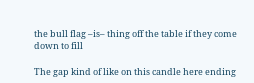the bull flag –is– thing off the table if they come down to fill

The gap kind of like on this candle here ending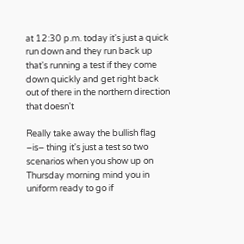at 12:30 p.m. today it's just a quick run down and they run back up that's running a test if they come down quickly and get right back out of there in the northern direction that doesn't

Really take away the bullish flag –is– thing it's just a test so two scenarios when you show up on Thursday morning mind you in uniform ready to go if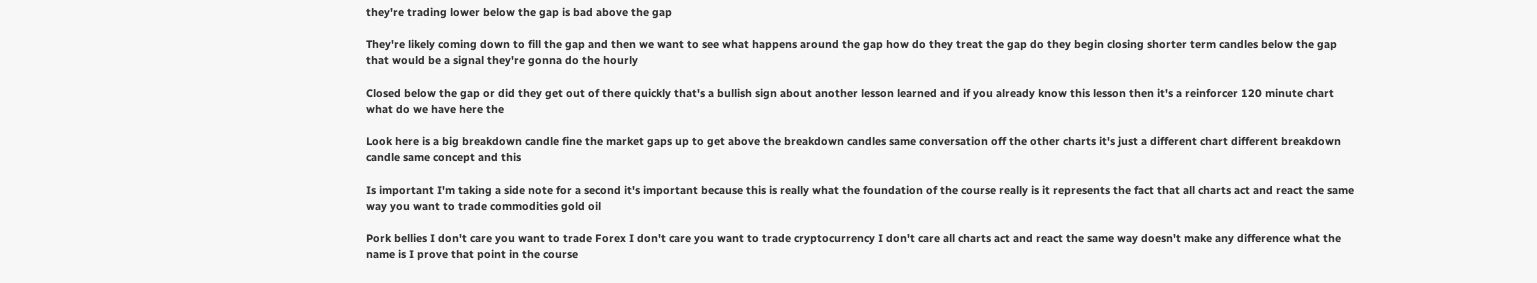they're trading lower below the gap is bad above the gap

They're likely coming down to fill the gap and then we want to see what happens around the gap how do they treat the gap do they begin closing shorter term candles below the gap that would be a signal they're gonna do the hourly

Closed below the gap or did they get out of there quickly that's a bullish sign about another lesson learned and if you already know this lesson then it's a reinforcer 120 minute chart what do we have here the

Look here is a big breakdown candle fine the market gaps up to get above the breakdown candles same conversation off the other charts it's just a different chart different breakdown candle same concept and this

Is important I'm taking a side note for a second it's important because this is really what the foundation of the course really is it represents the fact that all charts act and react the same way you want to trade commodities gold oil

Pork bellies I don't care you want to trade Forex I don't care you want to trade cryptocurrency I don't care all charts act and react the same way doesn't make any difference what the name is I prove that point in the course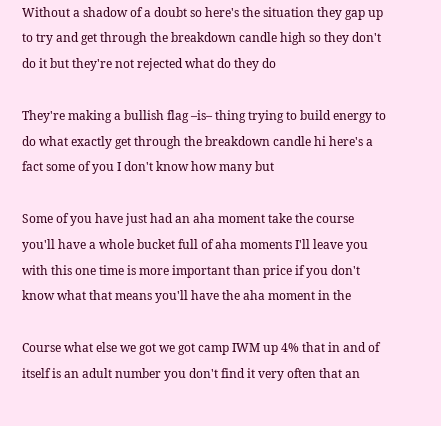Without a shadow of a doubt so here's the situation they gap up to try and get through the breakdown candle high so they don't do it but they're not rejected what do they do

They're making a bullish flag –is– thing trying to build energy to do what exactly get through the breakdown candle hi here's a fact some of you I don't know how many but

Some of you have just had an aha moment take the course you'll have a whole bucket full of aha moments I'll leave you with this one time is more important than price if you don't know what that means you'll have the aha moment in the

Course what else we got we got camp IWM up 4% that in and of itself is an adult number you don't find it very often that an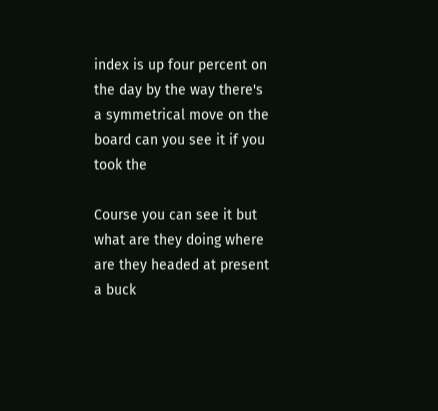index is up four percent on the day by the way there's a symmetrical move on the board can you see it if you took the

Course you can see it but what are they doing where are they headed at present a buck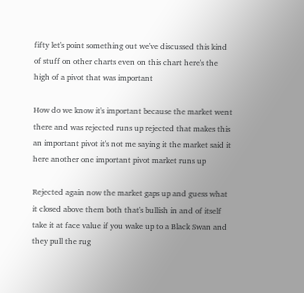fifty let's point something out we've discussed this kind of stuff on other charts even on this chart here's the high of a pivot that was important

How do we know it's important because the market went there and was rejected runs up rejected that makes this an important pivot it's not me saying it the market said it here another one important pivot market runs up

Rejected again now the market gaps up and guess what it closed above them both that's bullish in and of itself take it at face value if you wake up to a Black Swan and they pull the rug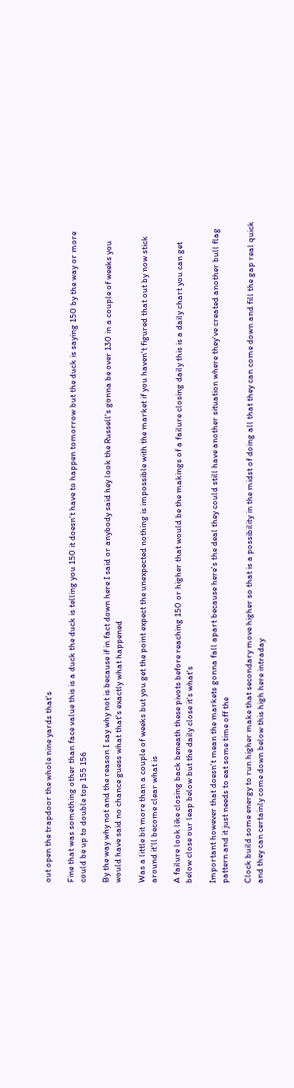out open the trapdoor the whole nine yards that's

Fine that was something other than face value this is a duck the duck is telling you 150 it doesn't have to happen tomorrow but the duck is saying 150 by the way or more could be up to double top 155 156

By the way why not and the reason I say why not is because if in fact down here I said or anybody said hey look the Russell's gonna be over 130 in a couple of weeks you would have said no chance guess what that's exactly what happened

Was a little bit more than a couple of weeks but you get the point expect the unexpected nothing is impossible with the market if you haven't figured that out by now stick around it'll become clear what is

A failure look like closing back beneath these pivots before reaching 150 or higher that would be the makings of a failure closing daily this is a daily chart you can get below close our leap below but the daily close it's what's

Important however that doesn't mean the markets gonna fall apart because here's the deal they could still have another situation where they've created another bull flag pattern and it just needs to eat some time off the

Clock build some energy to run higher make that secondary move higher so that is a possibility in the midst of doing all that they can come down and fill the gap real quick and they can certainly come down below this high here intraday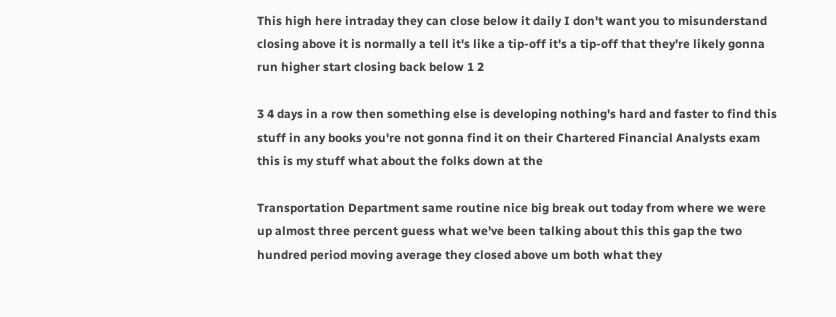This high here intraday they can close below it daily I don't want you to misunderstand closing above it is normally a tell it's like a tip-off it's a tip-off that they're likely gonna run higher start closing back below 1 2

3 4 days in a row then something else is developing nothing's hard and faster to find this stuff in any books you're not gonna find it on their Chartered Financial Analysts exam this is my stuff what about the folks down at the

Transportation Department same routine nice big break out today from where we were up almost three percent guess what we've been talking about this this gap the two hundred period moving average they closed above um both what they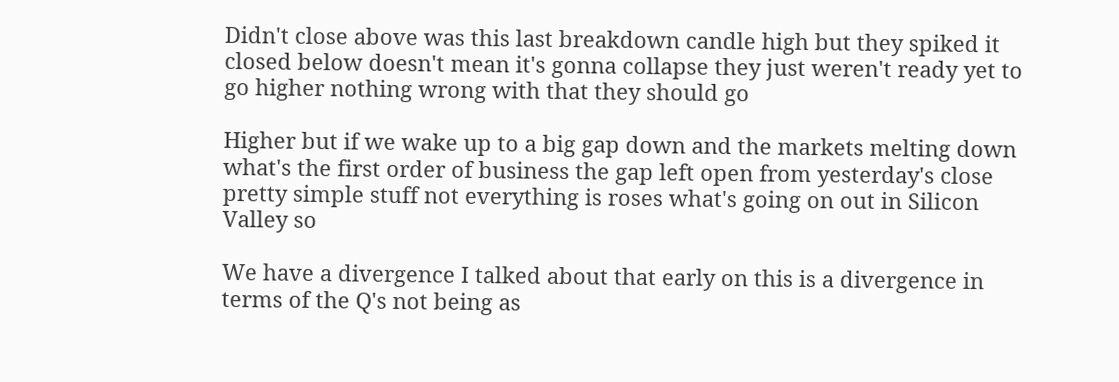Didn't close above was this last breakdown candle high but they spiked it closed below doesn't mean it's gonna collapse they just weren't ready yet to go higher nothing wrong with that they should go

Higher but if we wake up to a big gap down and the markets melting down what's the first order of business the gap left open from yesterday's close pretty simple stuff not everything is roses what's going on out in Silicon Valley so

We have a divergence I talked about that early on this is a divergence in terms of the Q's not being as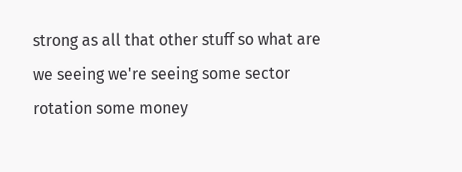strong as all that other stuff so what are we seeing we're seeing some sector rotation some money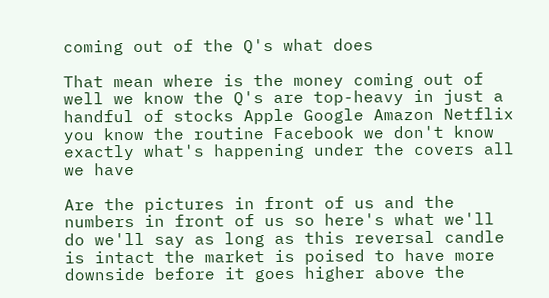coming out of the Q's what does

That mean where is the money coming out of well we know the Q's are top-heavy in just a handful of stocks Apple Google Amazon Netflix you know the routine Facebook we don't know exactly what's happening under the covers all we have

Are the pictures in front of us and the numbers in front of us so here's what we'll do we'll say as long as this reversal candle is intact the market is poised to have more downside before it goes higher above the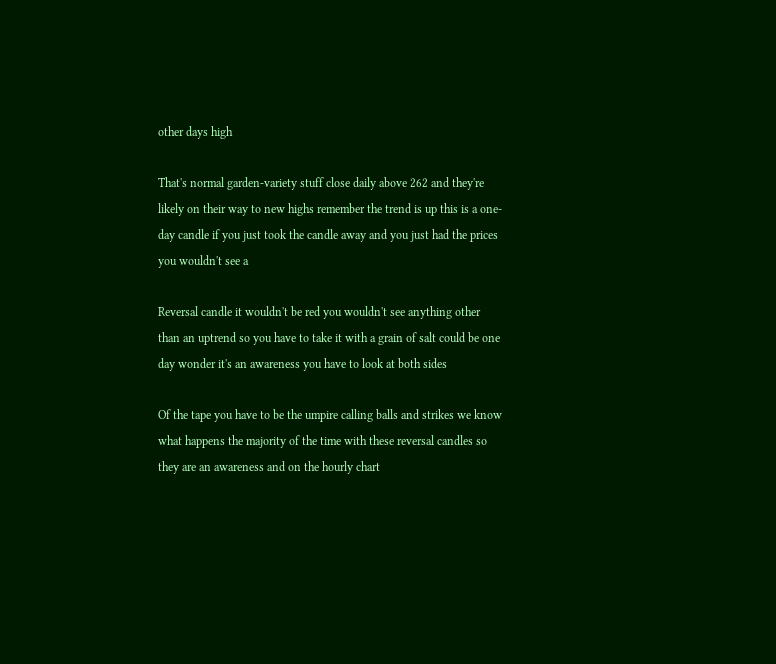other days high

That's normal garden-variety stuff close daily above 262 and they're likely on their way to new highs remember the trend is up this is a one-day candle if you just took the candle away and you just had the prices you wouldn't see a

Reversal candle it wouldn't be red you wouldn't see anything other than an uptrend so you have to take it with a grain of salt could be one day wonder it's an awareness you have to look at both sides

Of the tape you have to be the umpire calling balls and strikes we know what happens the majority of the time with these reversal candles so they are an awareness and on the hourly chart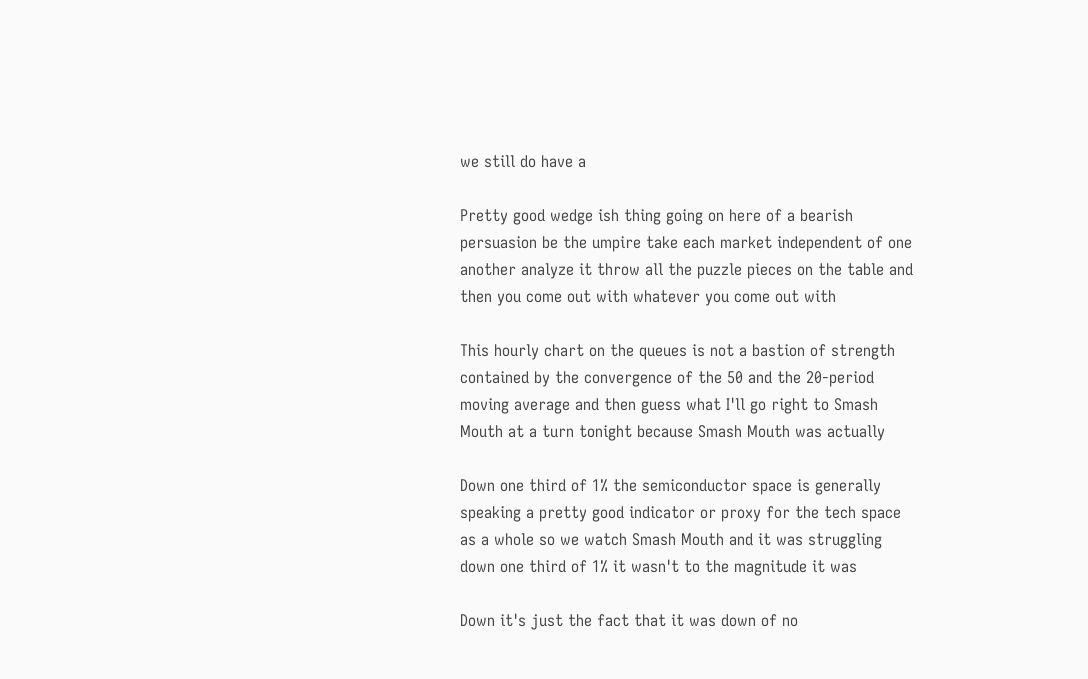we still do have a

Pretty good wedge ish thing going on here of a bearish persuasion be the umpire take each market independent of one another analyze it throw all the puzzle pieces on the table and then you come out with whatever you come out with

This hourly chart on the queues is not a bastion of strength contained by the convergence of the 50 and the 20-period moving average and then guess what I'll go right to Smash Mouth at a turn tonight because Smash Mouth was actually

Down one third of 1% the semiconductor space is generally speaking a pretty good indicator or proxy for the tech space as a whole so we watch Smash Mouth and it was struggling down one third of 1% it wasn't to the magnitude it was

Down it's just the fact that it was down of no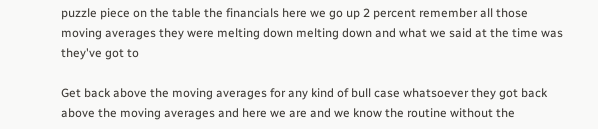puzzle piece on the table the financials here we go up 2 percent remember all those moving averages they were melting down melting down and what we said at the time was they've got to

Get back above the moving averages for any kind of bull case whatsoever they got back above the moving averages and here we are and we know the routine without the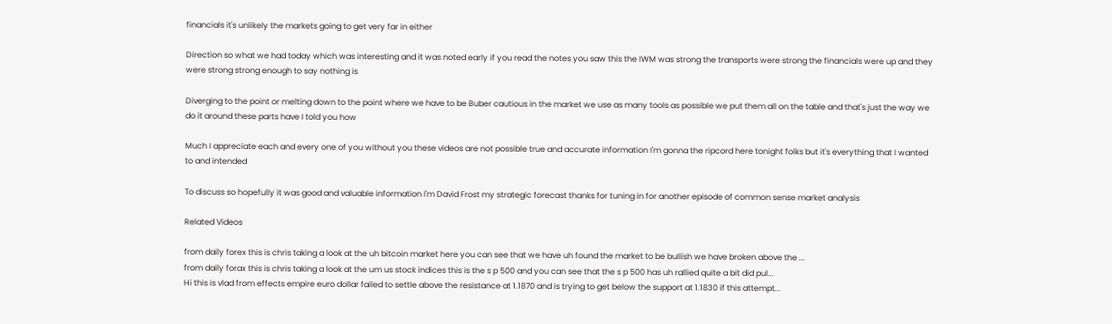financials it's unlikely the markets going to get very far in either

Direction so what we had today which was interesting and it was noted early if you read the notes you saw this the IWM was strong the transports were strong the financials were up and they were strong strong enough to say nothing is

Diverging to the point or melting down to the point where we have to be Buber cautious in the market we use as many tools as possible we put them all on the table and that's just the way we do it around these parts have I told you how

Much I appreciate each and every one of you without you these videos are not possible true and accurate information I'm gonna the ripcord here tonight folks but it's everything that I wanted to and intended

To discuss so hopefully it was good and valuable information I'm David Frost my strategic forecast thanks for tuning in for another episode of common sense market analysis

Related Videos

from daily forex this is chris taking a look at the uh bitcoin market here you can see that we have uh found the market to be bullish we have broken above the ...
from daily forax this is chris taking a look at the um us stock indices this is the s p 500 and you can see that the s p 500 has uh rallied quite a bit did pul...
Hi this is vlad from effects empire euro dollar failed to settle above the resistance at 1.1870 and is trying to get below the support at 1.1830 if this attempt...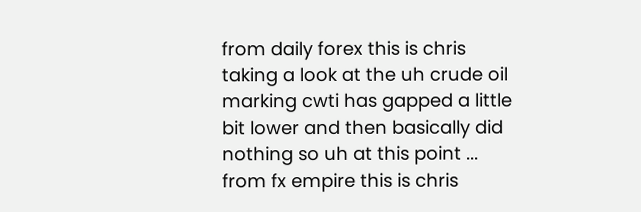from daily forex this is chris taking a look at the uh crude oil marking cwti has gapped a little bit lower and then basically did nothing so uh at this point ...
from fx empire this is chris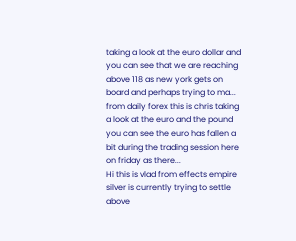taking a look at the euro dollar and you can see that we are reaching above 118 as new york gets on board and perhaps trying to ma...
from daily forex this is chris taking a look at the euro and the pound you can see the euro has fallen a bit during the trading session here on friday as there...
Hi this is vlad from effects empire silver is currently trying to settle above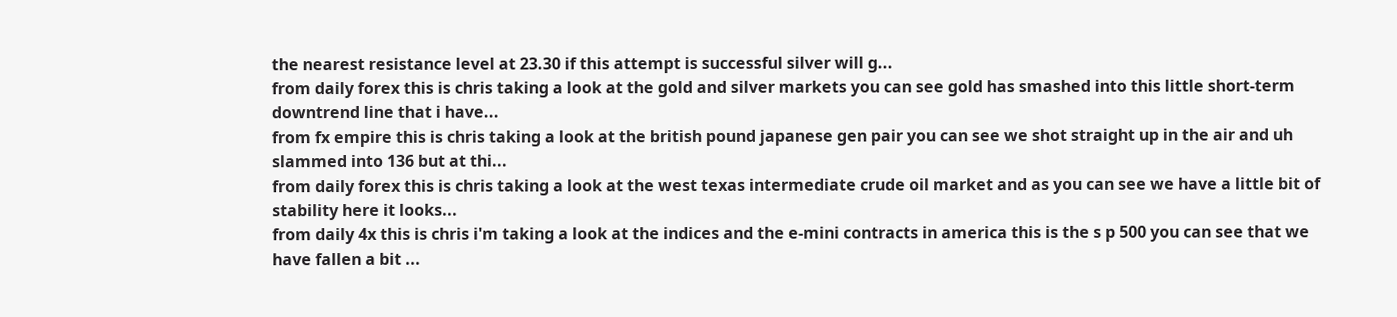the nearest resistance level at 23.30 if this attempt is successful silver will g...
from daily forex this is chris taking a look at the gold and silver markets you can see gold has smashed into this little short-term downtrend line that i have...
from fx empire this is chris taking a look at the british pound japanese gen pair you can see we shot straight up in the air and uh slammed into 136 but at thi...
from daily forex this is chris taking a look at the west texas intermediate crude oil market and as you can see we have a little bit of stability here it looks...
from daily 4x this is chris i'm taking a look at the indices and the e-mini contracts in america this is the s p 500 you can see that we have fallen a bit ...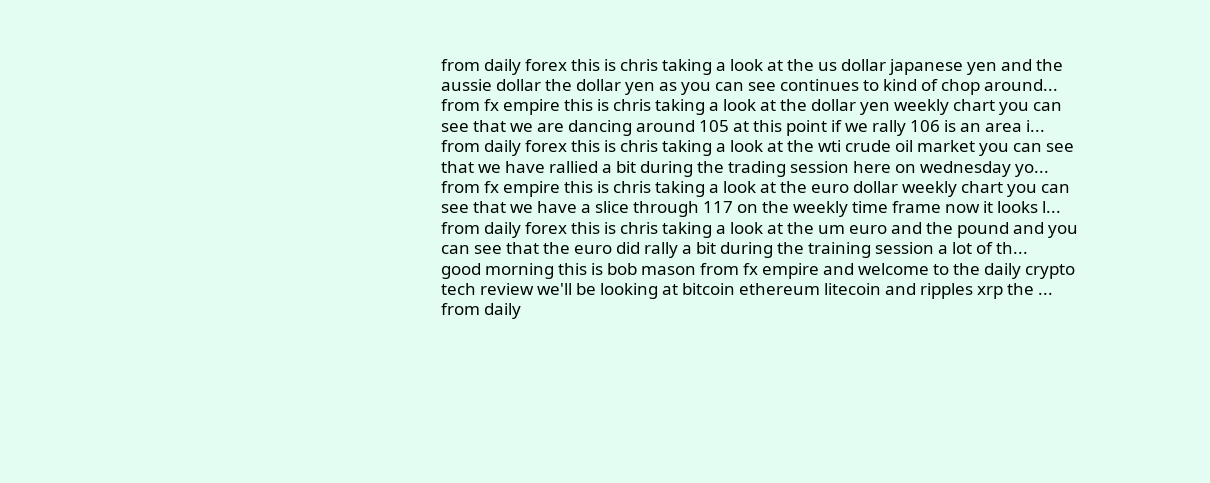from daily forex this is chris taking a look at the us dollar japanese yen and the aussie dollar the dollar yen as you can see continues to kind of chop around...
from fx empire this is chris taking a look at the dollar yen weekly chart you can see that we are dancing around 105 at this point if we rally 106 is an area i...
from daily forex this is chris taking a look at the wti crude oil market you can see that we have rallied a bit during the trading session here on wednesday yo...
from fx empire this is chris taking a look at the euro dollar weekly chart you can see that we have a slice through 117 on the weekly time frame now it looks l...
from daily forex this is chris taking a look at the um euro and the pound and you can see that the euro did rally a bit during the training session a lot of th...
good morning this is bob mason from fx empire and welcome to the daily crypto tech review we'll be looking at bitcoin ethereum litecoin and ripples xrp the ...
from daily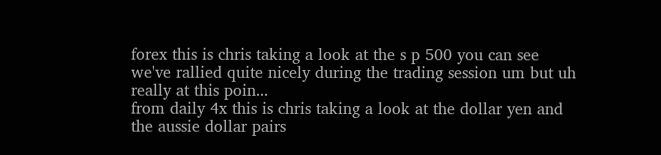forex this is chris taking a look at the s p 500 you can see we've rallied quite nicely during the trading session um but uh really at this poin...
from daily 4x this is chris taking a look at the dollar yen and the aussie dollar pairs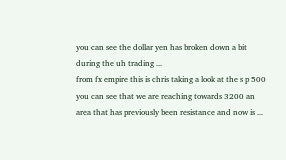you can see the dollar yen has broken down a bit during the uh trading ...
from fx empire this is chris taking a look at the s p 500 you can see that we are reaching towards 3200 an area that has previously been resistance and now is ...